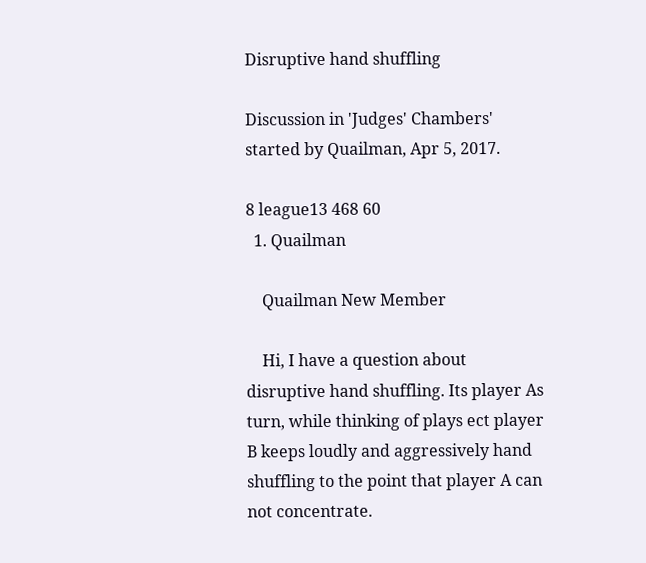Disruptive hand shuffling

Discussion in 'Judges' Chambers' started by Quailman, Apr 5, 2017.

8 league13 468 60
  1. Quailman

    Quailman New Member

    Hi, I have a question about disruptive hand shuffling. Its player As turn, while thinking of plays ect player B keeps loudly and aggressively hand shuffling to the point that player A can not concentrate.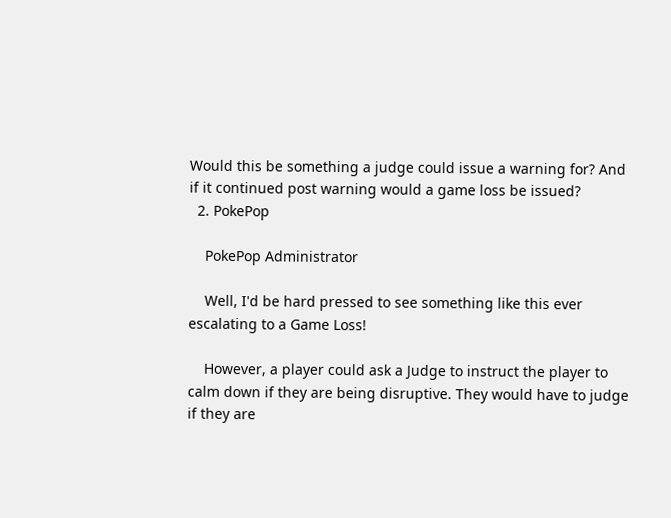Would this be something a judge could issue a warning for? And if it continued post warning would a game loss be issued?
  2. PokePop

    PokePop Administrator

    Well, I'd be hard pressed to see something like this ever escalating to a Game Loss!

    However, a player could ask a Judge to instruct the player to calm down if they are being disruptive. They would have to judge if they are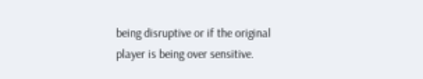being disruptive or if the original player is being over sensitive.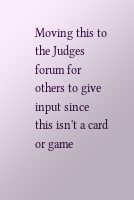Moving this to the Judges forum for others to give input since this isn't a card or game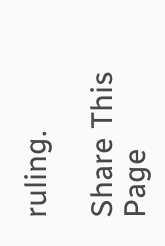ruling.

Share This Page